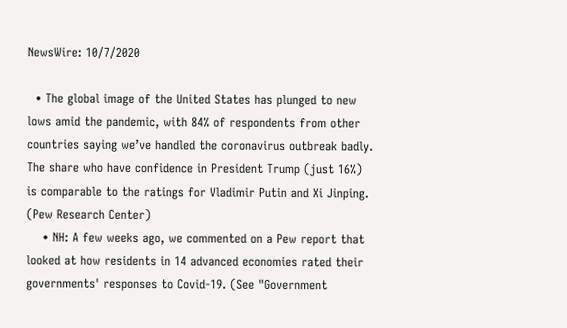NewsWire: 10/7/2020

  • The global image of the United States has plunged to new lows amid the pandemic, with 84% of respondents from other countries saying we’ve handled the coronavirus outbreak badly. The share who have confidence in President Trump (just 16%) is comparable to the ratings for Vladimir Putin and Xi Jinping. (Pew Research Center)
    • NH: A few weeks ago, we commented on a Pew report that looked at how residents in 14 advanced economies rated their governments' responses to Covid-19. (See "Government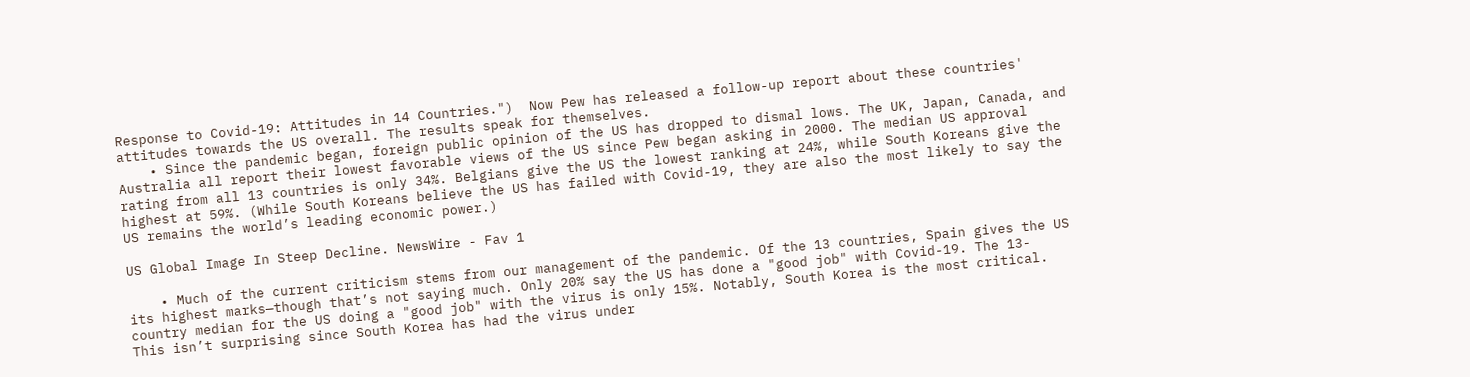Response to Covid-19: Attitudes in 14 Countries.")  Now Pew has released a follow-up report about these countries' attitudes towards the US overall. The results speak for themselves.
    • Since the pandemic began, foreign public opinion of the US has dropped to dismal lows. The UK, Japan, Canada, and Australia all report their lowest favorable views of the US since Pew began asking in 2000. The median US approval rating from all 13 countries is only 34%. Belgians give the US the lowest ranking at 24%, while South Koreans give the highest at 59%. (While South Koreans believe the US has failed with Covid-19, they are also the most likely to say the US remains the world’s leading economic power.)

US Global Image In Steep Decline. NewsWire - Fav 1

    • Much of the current criticism stems from our management of the pandemic. Of the 13 countries, Spain gives the US its highest marks—though that’s not saying much. Only 20% say the US has done a "good job" with Covid-19. The 13-country median for the US doing a "good job" with the virus is only 15%. Notably, South Korea is the most critical. This isn’t surprising since South Korea has had the virus under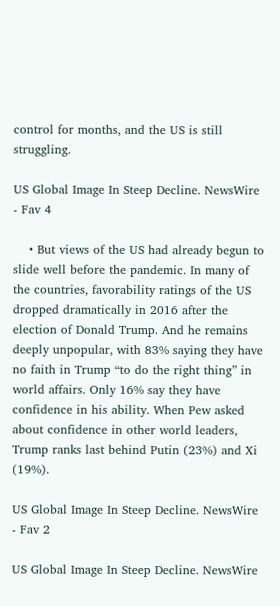control for months, and the US is still struggling.

US Global Image In Steep Decline. NewsWire - Fav 4

    • But views of the US had already begun to slide well before the pandemic. In many of the countries, favorability ratings of the US dropped dramatically in 2016 after the election of Donald Trump. And he remains deeply unpopular, with 83% saying they have no faith in Trump “to do the right thing” in world affairs. Only 16% say they have confidence in his ability. When Pew asked about confidence in other world leaders, Trump ranks last behind Putin (23%) and Xi (19%).

US Global Image In Steep Decline. NewsWire - Fav 2

US Global Image In Steep Decline. NewsWire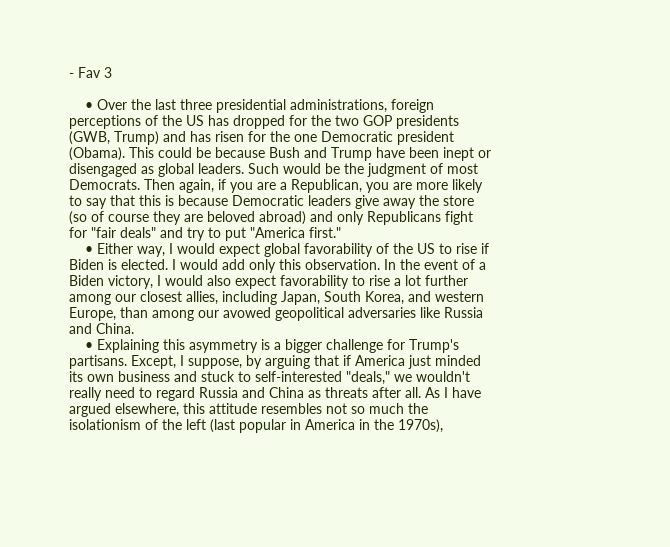- Fav 3

    • Over the last three presidential administrations, foreign perceptions of the US has dropped for the two GOP presidents (GWB, Trump) and has risen for the one Democratic president (Obama). This could be because Bush and Trump have been inept or disengaged as global leaders. Such would be the judgment of most Democrats. Then again, if you are a Republican, you are more likely to say that this is because Democratic leaders give away the store (so of course they are beloved abroad) and only Republicans fight for "fair deals" and try to put "America first."
    • Either way, I would expect global favorability of the US to rise if Biden is elected. I would add only this observation. In the event of a Biden victory, I would also expect favorability to rise a lot further among our closest allies, including Japan, South Korea, and western Europe, than among our avowed geopolitical adversaries like Russia and China.
    • Explaining this asymmetry is a bigger challenge for Trump's partisans. Except, I suppose, by arguing that if America just minded its own business and stuck to self-interested "deals," we wouldn't really need to regard Russia and China as threats after all. As I have argued elsewhere, this attitude resembles not so much the isolationism of the left (last popular in America in the 1970s),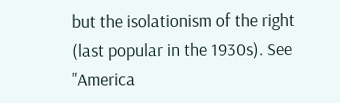but the isolationism of the right (last popular in the 1930s). See "America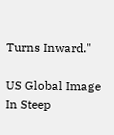Turns Inward."

US Global Image In Steep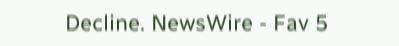Decline. NewsWire - Fav 5